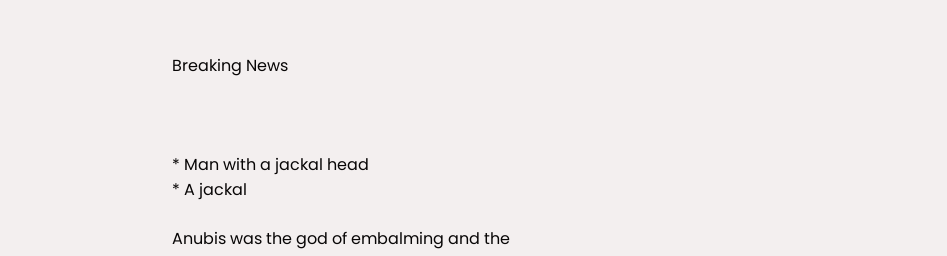Breaking News



* Man with a jackal head
* A jackal

Anubis was the god of embalming and the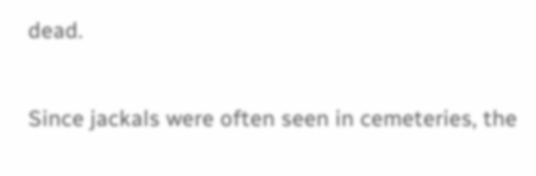dead.

Since jackals were often seen in cemeteries, the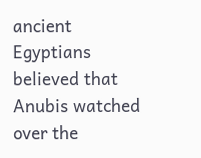ancient Egyptians believed that Anubis watched over the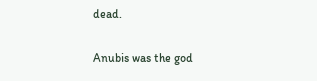dead.

Anubis was the god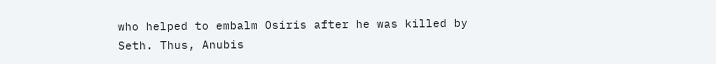who helped to embalm Osiris after he was killed by Seth. Thus, Anubis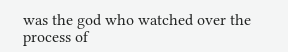was the god who watched over the process of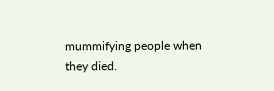mummifying people when they died.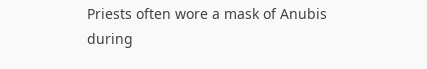Priests often wore a mask of Anubis during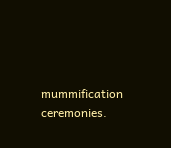mummification ceremonies.